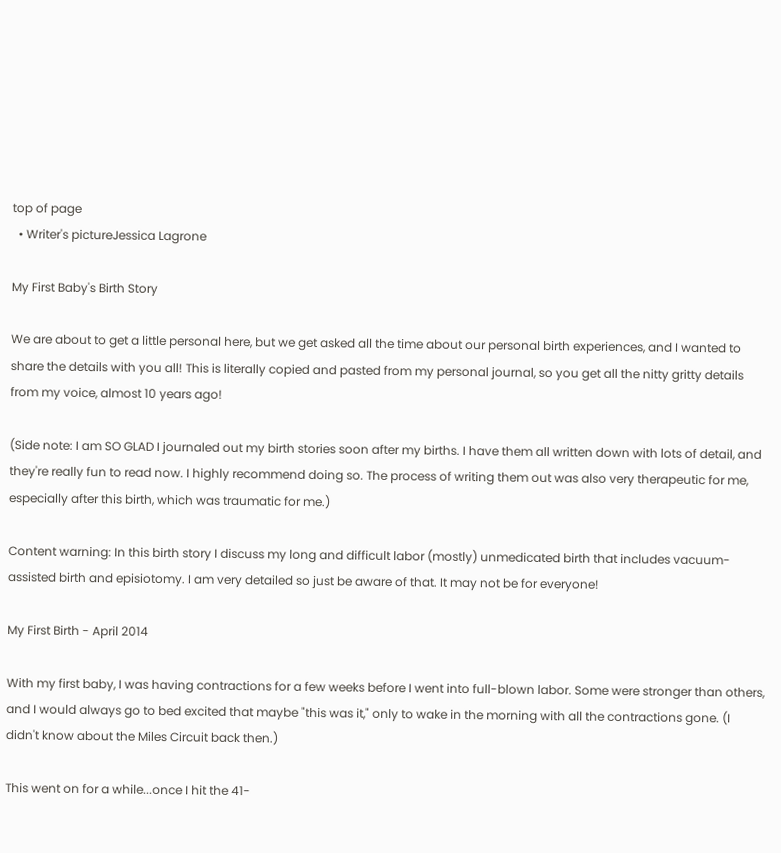top of page
  • Writer's pictureJessica Lagrone

My First Baby's Birth Story

We are about to get a little personal here, but we get asked all the time about our personal birth experiences, and I wanted to share the details with you all! This is literally copied and pasted from my personal journal, so you get all the nitty gritty details from my voice, almost 10 years ago!

(Side note: I am SO GLAD I journaled out my birth stories soon after my births. I have them all written down with lots of detail, and they're really fun to read now. I highly recommend doing so. The process of writing them out was also very therapeutic for me, especially after this birth, which was traumatic for me.)

Content warning: In this birth story I discuss my long and difficult labor (mostly) unmedicated birth that includes vacuum-assisted birth and episiotomy. I am very detailed so just be aware of that. It may not be for everyone!

My First Birth - April 2014

With my first baby, I was having contractions for a few weeks before I went into full-blown labor. Some were stronger than others, and I would always go to bed excited that maybe "this was it," only to wake in the morning with all the contractions gone. (I didn't know about the Miles Circuit back then.)

This went on for a while...once I hit the 41-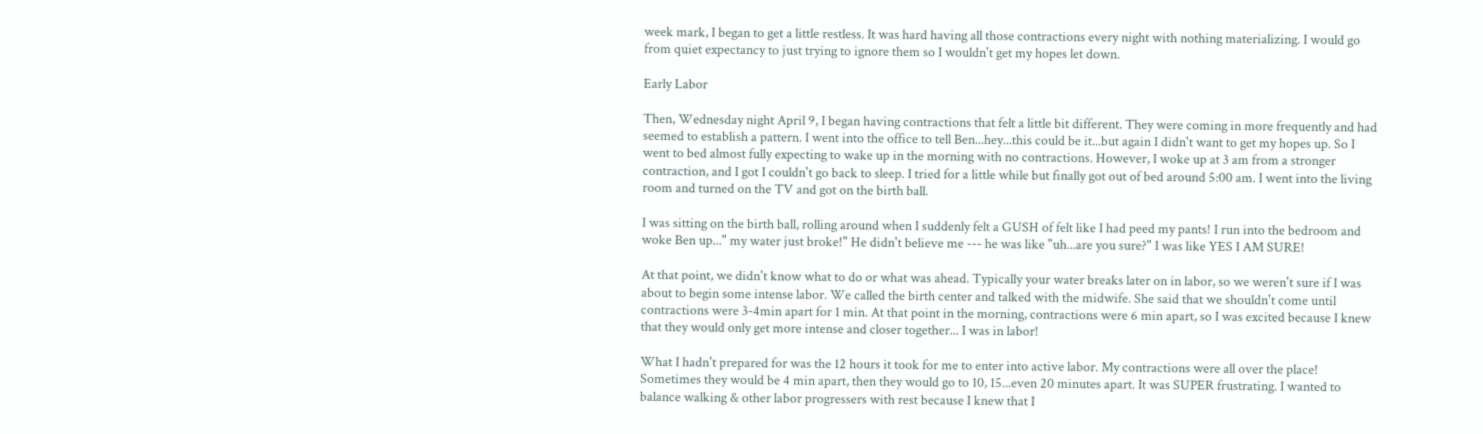week mark, I began to get a little restless. It was hard having all those contractions every night with nothing materializing. I would go from quiet expectancy to just trying to ignore them so I wouldn't get my hopes let down.

Early Labor

Then, Wednesday night April 9, I began having contractions that felt a little bit different. They were coming in more frequently and had seemed to establish a pattern. I went into the office to tell Ben...hey...this could be it...but again I didn't want to get my hopes up. So I went to bed almost fully expecting to wake up in the morning with no contractions. However, I woke up at 3 am from a stronger contraction, and I got I couldn't go back to sleep. I tried for a little while but finally got out of bed around 5:00 am. I went into the living room and turned on the TV and got on the birth ball.

I was sitting on the birth ball, rolling around when I suddenly felt a GUSH of felt like I had peed my pants! I run into the bedroom and woke Ben up..." my water just broke!" He didn't believe me --- he was like "uh...are you sure?" I was like YES I AM SURE!

At that point, we didn't know what to do or what was ahead. Typically your water breaks later on in labor, so we weren't sure if I was about to begin some intense labor. We called the birth center and talked with the midwife. She said that we shouldn't come until contractions were 3-4min apart for 1 min. At that point in the morning, contractions were 6 min apart, so I was excited because I knew that they would only get more intense and closer together... I was in labor!

What I hadn't prepared for was the 12 hours it took for me to enter into active labor. My contractions were all over the place! Sometimes they would be 4 min apart, then they would go to 10, 15...even 20 minutes apart. It was SUPER frustrating. I wanted to balance walking & other labor progressers with rest because I knew that I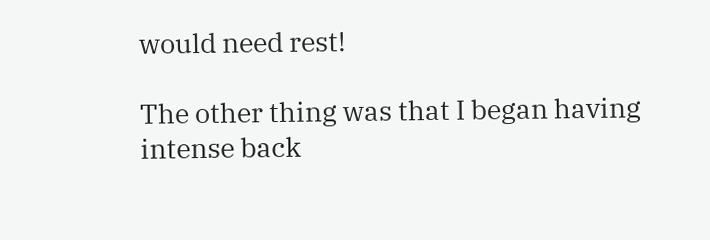would need rest!

The other thing was that I began having intense back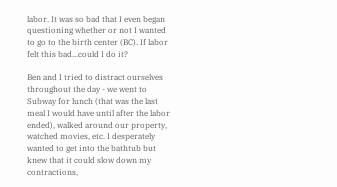labor. It was so bad that I even began questioning whether or not I wanted to go to the birth center (BC). If labor felt this bad...could I do it?

Ben and I tried to distract ourselves throughout the day - we went to Subway for lunch (that was the last meal I would have until after the labor ended), walked around our property, watched movies, etc. I desperately wanted to get into the bathtub but knew that it could slow down my contractions,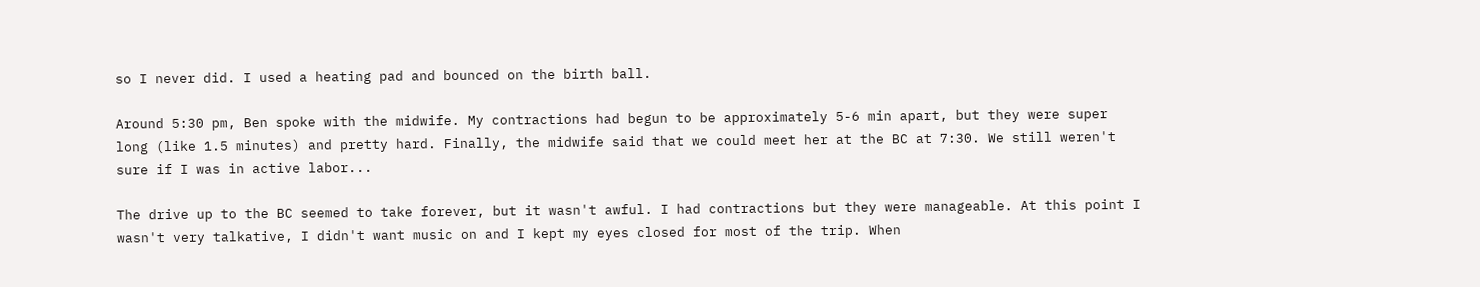so I never did. I used a heating pad and bounced on the birth ball.

Around 5:30 pm, Ben spoke with the midwife. My contractions had begun to be approximately 5-6 min apart, but they were super long (like 1.5 minutes) and pretty hard. Finally, the midwife said that we could meet her at the BC at 7:30. We still weren't sure if I was in active labor...

The drive up to the BC seemed to take forever, but it wasn't awful. I had contractions but they were manageable. At this point I wasn't very talkative, I didn't want music on and I kept my eyes closed for most of the trip. When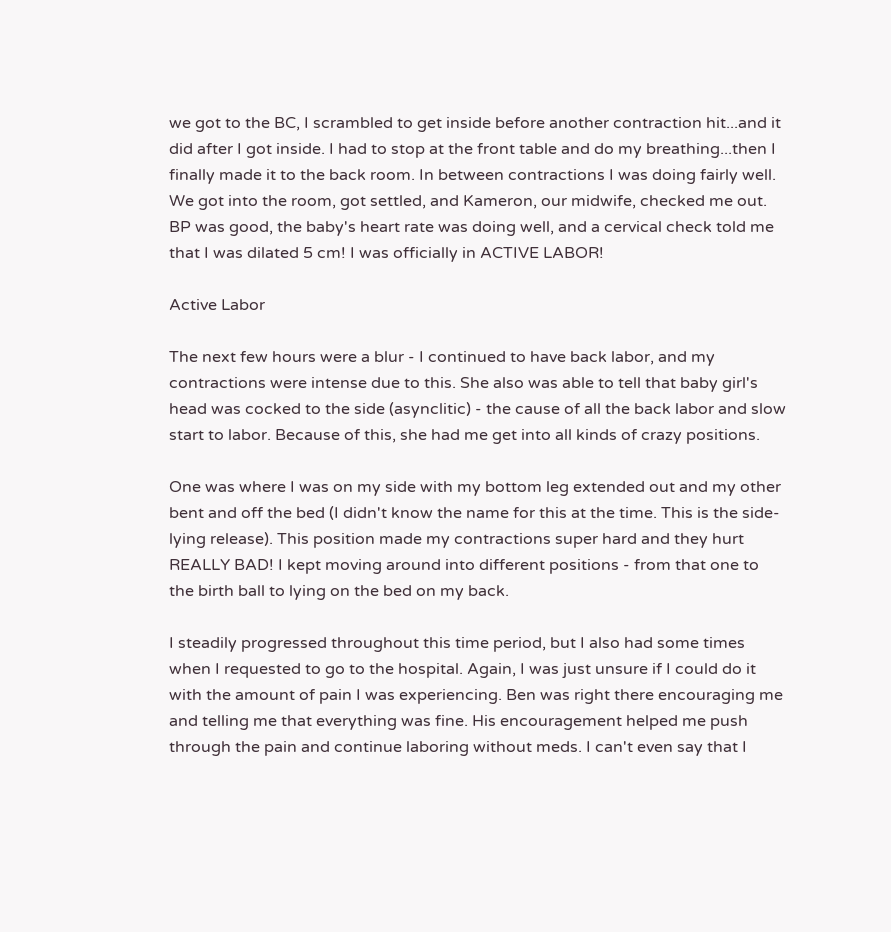we got to the BC, I scrambled to get inside before another contraction hit...and it did after I got inside. I had to stop at the front table and do my breathing...then I finally made it to the back room. In between contractions I was doing fairly well. We got into the room, got settled, and Kameron, our midwife, checked me out. BP was good, the baby's heart rate was doing well, and a cervical check told me that I was dilated 5 cm! I was officially in ACTIVE LABOR!

Active Labor

The next few hours were a blur - I continued to have back labor, and my contractions were intense due to this. She also was able to tell that baby girl's head was cocked to the side (asynclitic) - the cause of all the back labor and slow start to labor. Because of this, she had me get into all kinds of crazy positions.

One was where I was on my side with my bottom leg extended out and my other bent and off the bed (I didn't know the name for this at the time. This is the side-lying release). This position made my contractions super hard and they hurt REALLY BAD! I kept moving around into different positions - from that one to the birth ball to lying on the bed on my back.

I steadily progressed throughout this time period, but I also had some times when I requested to go to the hospital. Again, I was just unsure if I could do it with the amount of pain I was experiencing. Ben was right there encouraging me and telling me that everything was fine. His encouragement helped me push through the pain and continue laboring without meds. I can't even say that I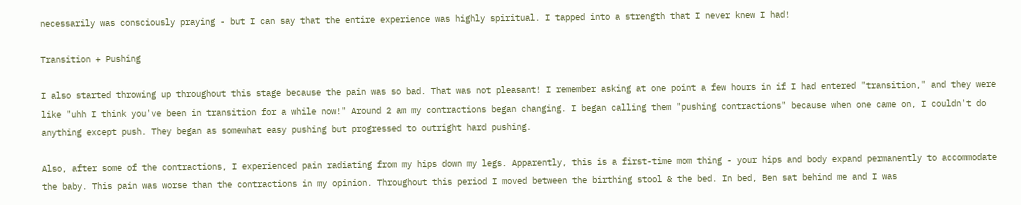necessarily was consciously praying - but I can say that the entire experience was highly spiritual. I tapped into a strength that I never knew I had!

Transition + Pushing

I also started throwing up throughout this stage because the pain was so bad. That was not pleasant! I remember asking at one point a few hours in if I had entered "transition," and they were like "uhh I think you've been in transition for a while now!" Around 2 am my contractions began changing. I began calling them "pushing contractions" because when one came on, I couldn't do anything except push. They began as somewhat easy pushing but progressed to outright hard pushing.

Also, after some of the contractions, I experienced pain radiating from my hips down my legs. Apparently, this is a first-time mom thing - your hips and body expand permanently to accommodate the baby. This pain was worse than the contractions in my opinion. Throughout this period I moved between the birthing stool & the bed. In bed, Ben sat behind me and I was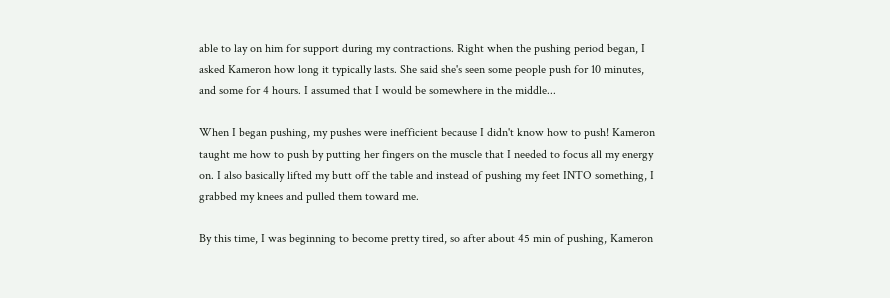able to lay on him for support during my contractions. Right when the pushing period began, I asked Kameron how long it typically lasts. She said she's seen some people push for 10 minutes, and some for 4 hours. I assumed that I would be somewhere in the middle...

When I began pushing, my pushes were inefficient because I didn't know how to push! Kameron taught me how to push by putting her fingers on the muscle that I needed to focus all my energy on. I also basically lifted my butt off the table and instead of pushing my feet INTO something, I grabbed my knees and pulled them toward me.

By this time, I was beginning to become pretty tired, so after about 45 min of pushing, Kameron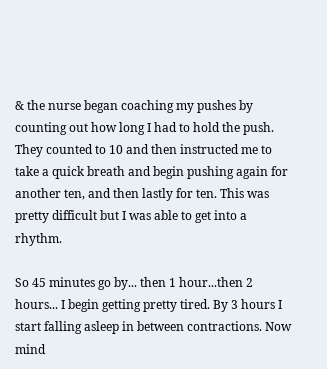& the nurse began coaching my pushes by counting out how long I had to hold the push. They counted to 10 and then instructed me to take a quick breath and begin pushing again for another ten, and then lastly for ten. This was pretty difficult but I was able to get into a rhythm.

So 45 minutes go by... then 1 hour...then 2 hours... I begin getting pretty tired. By 3 hours I start falling asleep in between contractions. Now mind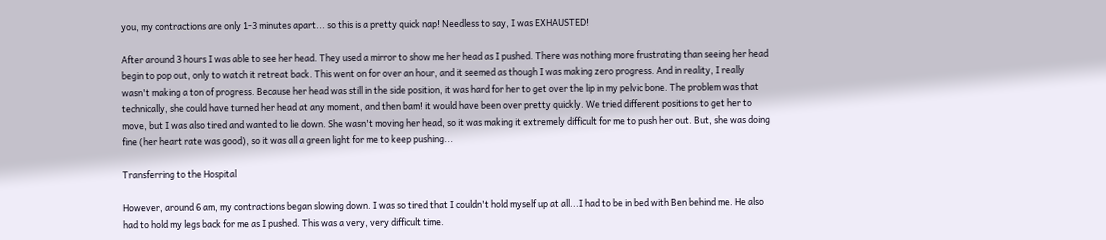you, my contractions are only 1-3 minutes apart... so this is a pretty quick nap! Needless to say, I was EXHAUSTED!

After around 3 hours I was able to see her head. They used a mirror to show me her head as I pushed. There was nothing more frustrating than seeing her head begin to pop out, only to watch it retreat back. This went on for over an hour, and it seemed as though I was making zero progress. And in reality, I really wasn't making a ton of progress. Because her head was still in the side position, it was hard for her to get over the lip in my pelvic bone. The problem was that technically, she could have turned her head at any moment, and then bam! it would have been over pretty quickly. We tried different positions to get her to move, but I was also tired and wanted to lie down. She wasn't moving her head, so it was making it extremely difficult for me to push her out. But, she was doing fine (her heart rate was good), so it was all a green light for me to keep pushing...

Transferring to the Hospital

However, around 6 am, my contractions began slowing down. I was so tired that I couldn't hold myself up at all...I had to be in bed with Ben behind me. He also had to hold my legs back for me as I pushed. This was a very, very difficult time.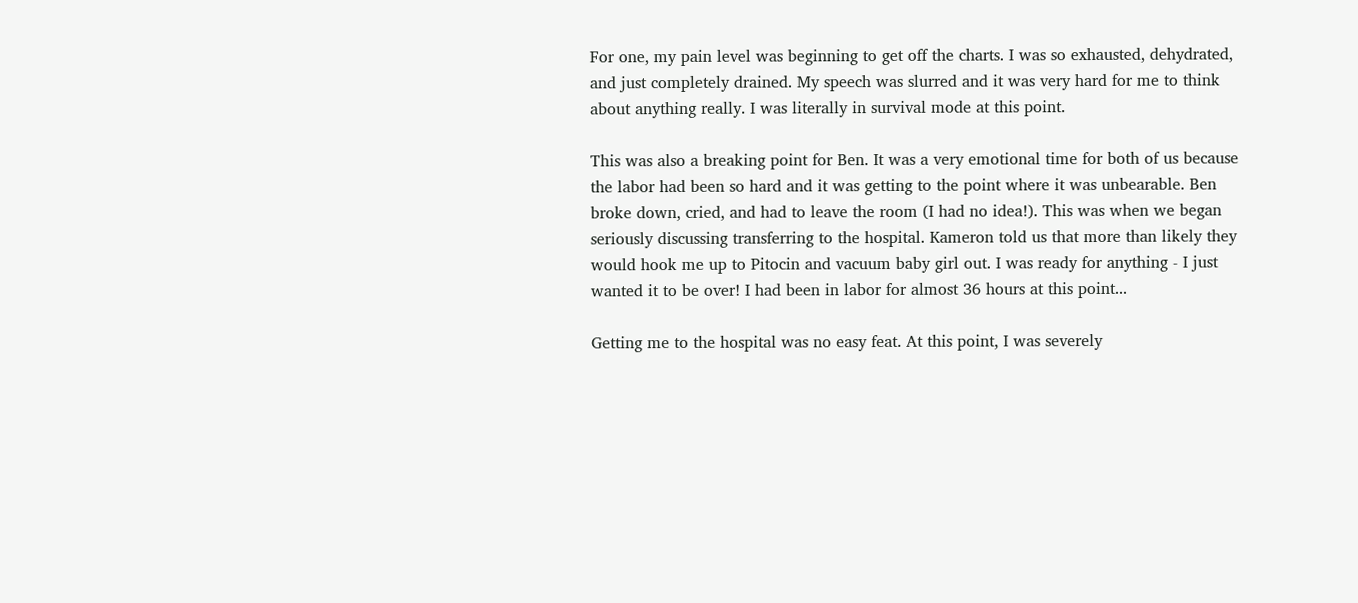For one, my pain level was beginning to get off the charts. I was so exhausted, dehydrated, and just completely drained. My speech was slurred and it was very hard for me to think about anything really. I was literally in survival mode at this point.

This was also a breaking point for Ben. It was a very emotional time for both of us because the labor had been so hard and it was getting to the point where it was unbearable. Ben broke down, cried, and had to leave the room (I had no idea!). This was when we began seriously discussing transferring to the hospital. Kameron told us that more than likely they would hook me up to Pitocin and vacuum baby girl out. I was ready for anything - I just wanted it to be over! I had been in labor for almost 36 hours at this point...

Getting me to the hospital was no easy feat. At this point, I was severely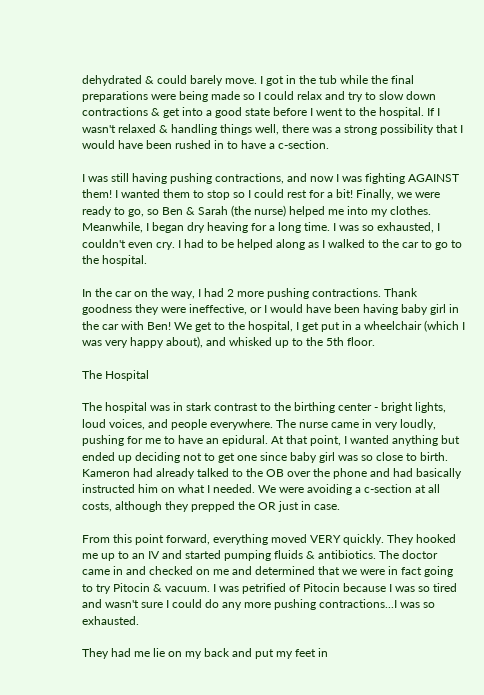dehydrated & could barely move. I got in the tub while the final preparations were being made so I could relax and try to slow down contractions & get into a good state before I went to the hospital. If I wasn't relaxed & handling things well, there was a strong possibility that I would have been rushed in to have a c-section.

I was still having pushing contractions, and now I was fighting AGAINST them! I wanted them to stop so I could rest for a bit! Finally, we were ready to go, so Ben & Sarah (the nurse) helped me into my clothes. Meanwhile, I began dry heaving for a long time. I was so exhausted, I couldn't even cry. I had to be helped along as I walked to the car to go to the hospital.

In the car on the way, I had 2 more pushing contractions. Thank goodness they were ineffective, or I would have been having baby girl in the car with Ben! We get to the hospital, I get put in a wheelchair (which I was very happy about), and whisked up to the 5th floor.

The Hospital

The hospital was in stark contrast to the birthing center - bright lights, loud voices, and people everywhere. The nurse came in very loudly, pushing for me to have an epidural. At that point, I wanted anything but ended up deciding not to get one since baby girl was so close to birth. Kameron had already talked to the OB over the phone and had basically instructed him on what I needed. We were avoiding a c-section at all costs, although they prepped the OR just in case.

From this point forward, everything moved VERY quickly. They hooked me up to an IV and started pumping fluids & antibiotics. The doctor came in and checked on me and determined that we were in fact going to try Pitocin & vacuum. I was petrified of Pitocin because I was so tired and wasn't sure I could do any more pushing contractions...I was so exhausted.

They had me lie on my back and put my feet in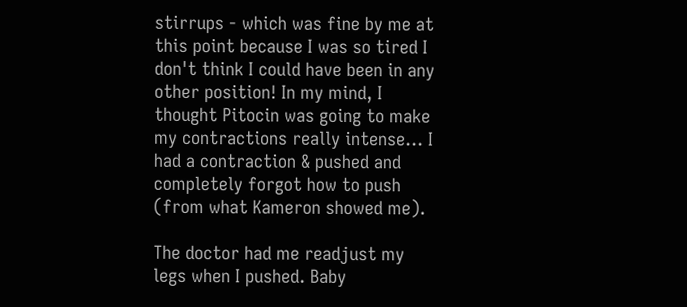stirrups - which was fine by me at this point because I was so tired I don't think I could have been in any other position! In my mind, I thought Pitocin was going to make my contractions really intense... I had a contraction & pushed and completely forgot how to push (from what Kameron showed me).

The doctor had me readjust my legs when I pushed. Baby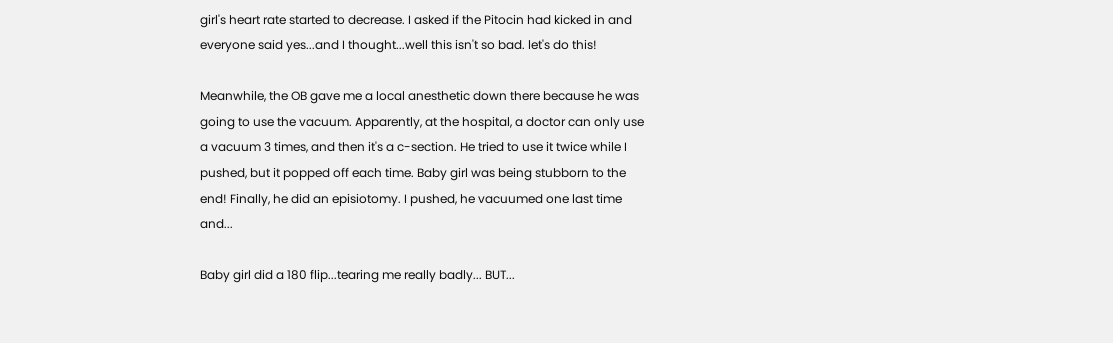girl's heart rate started to decrease. I asked if the Pitocin had kicked in and everyone said yes...and I thought...well this isn't so bad. let's do this!

Meanwhile, the OB gave me a local anesthetic down there because he was going to use the vacuum. Apparently, at the hospital, a doctor can only use a vacuum 3 times, and then it's a c-section. He tried to use it twice while I pushed, but it popped off each time. Baby girl was being stubborn to the end! Finally, he did an episiotomy. I pushed, he vacuumed one last time and...

Baby girl did a 180 flip...tearing me really badly... BUT...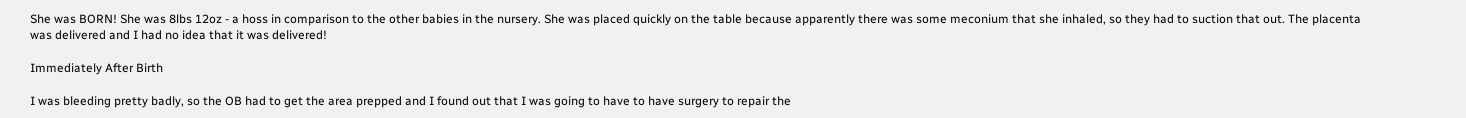She was BORN! She was 8lbs 12oz - a hoss in comparison to the other babies in the nursery. She was placed quickly on the table because apparently there was some meconium that she inhaled, so they had to suction that out. The placenta was delivered and I had no idea that it was delivered!

Immediately After Birth

I was bleeding pretty badly, so the OB had to get the area prepped and I found out that I was going to have to have surgery to repair the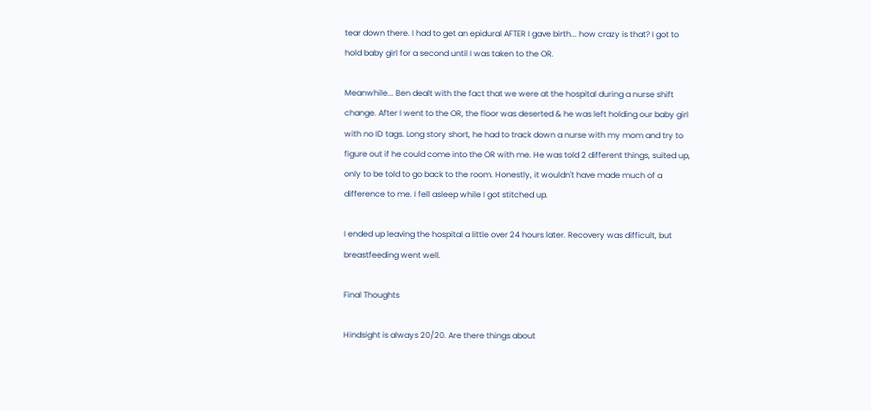tear down there. I had to get an epidural AFTER I gave birth... how crazy is that? I got to hold baby girl for a second until I was taken to the OR.

Meanwhile... Ben dealt with the fact that we were at the hospital during a nurse shift change. After I went to the OR, the floor was deserted & he was left holding our baby girl with no ID tags. Long story short, he had to track down a nurse with my mom and try to figure out if he could come into the OR with me. He was told 2 different things, suited up, only to be told to go back to the room. Honestly, it wouldn't have made much of a difference to me. I fell asleep while I got stitched up.

I ended up leaving the hospital a little over 24 hours later. Recovery was difficult, but breastfeeding went well.

Final Thoughts

Hindsight is always 20/20. Are there things about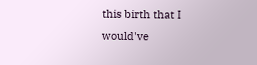this birth that I would've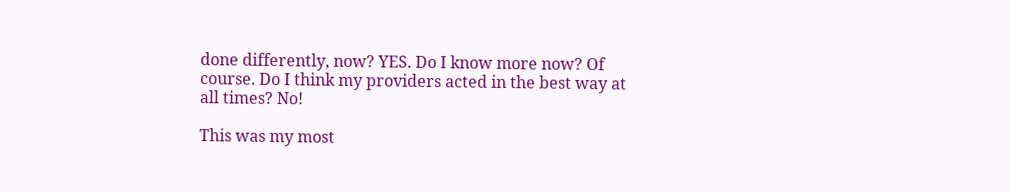done differently, now? YES. Do I know more now? Of course. Do I think my providers acted in the best way at all times? No!

This was my most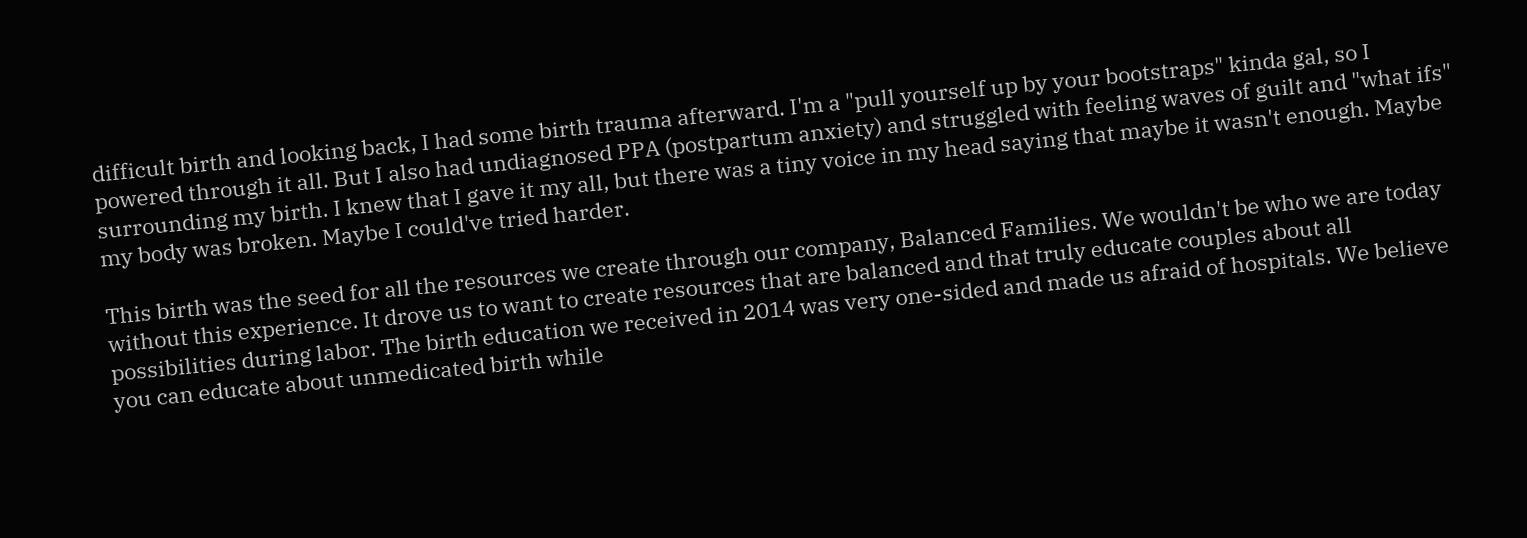difficult birth and looking back, I had some birth trauma afterward. I'm a "pull yourself up by your bootstraps" kinda gal, so I powered through it all. But I also had undiagnosed PPA (postpartum anxiety) and struggled with feeling waves of guilt and "what ifs" surrounding my birth. I knew that I gave it my all, but there was a tiny voice in my head saying that maybe it wasn't enough. Maybe my body was broken. Maybe I could've tried harder.

This birth was the seed for all the resources we create through our company, Balanced Families. We wouldn't be who we are today without this experience. It drove us to want to create resources that are balanced and that truly educate couples about all possibilities during labor. The birth education we received in 2014 was very one-sided and made us afraid of hospitals. We believe you can educate about unmedicated birth while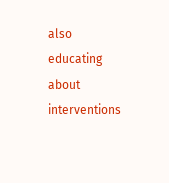also educating about interventions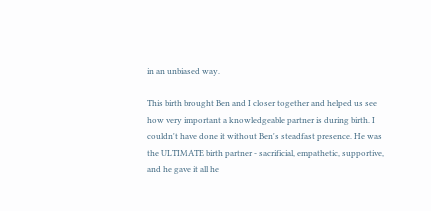in an unbiased way.

This birth brought Ben and I closer together and helped us see how very important a knowledgeable partner is during birth. I couldn't have done it without Ben's steadfast presence. He was the ULTIMATE birth partner - sacrificial, empathetic, supportive, and he gave it all he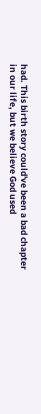had. This birth story could've been a bad chapter in our life, but we believe God used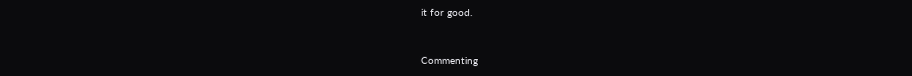it for good.


Commenting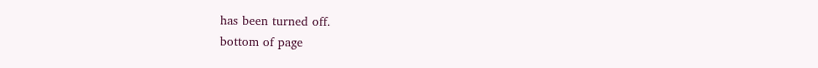has been turned off.
bottom of page